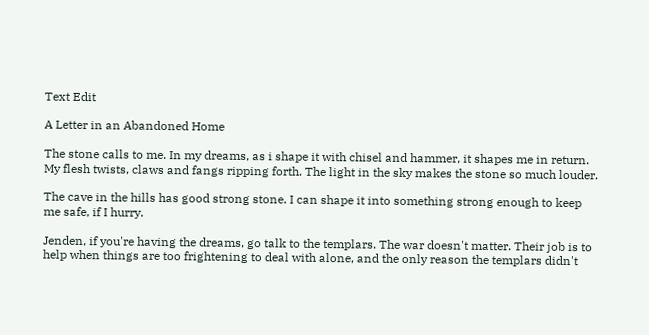Text Edit

A Letter in an Abandoned Home

The stone calls to me. In my dreams, as i shape it with chisel and hammer, it shapes me in return. My flesh twists, claws and fangs ripping forth. The light in the sky makes the stone so much louder.

The cave in the hills has good strong stone. I can shape it into something strong enough to keep me safe, if I hurry.

Jenden, if you're having the dreams, go talk to the templars. The war doesn't matter. Their job is to help when things are too frightening to deal with alone, and the only reason the templars didn't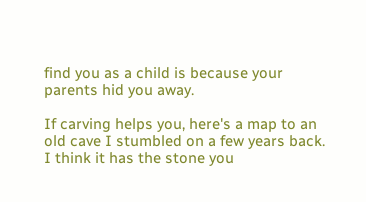find you as a child is because your parents hid you away.

If carving helps you, here's a map to an old cave I stumbled on a few years back. I think it has the stone you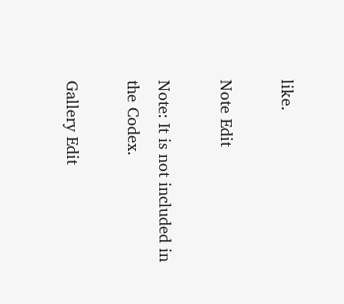like.

Note Edit

Note: It is not included in the Codex.

Gallery Edit